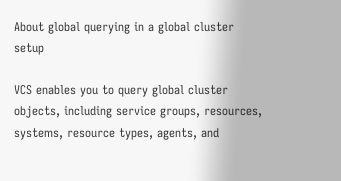About global querying in a global cluster setup

VCS enables you to query global cluster objects, including service groups, resources, systems, resource types, agents, and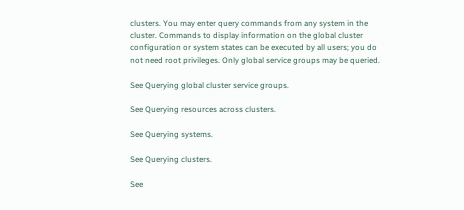clusters. You may enter query commands from any system in the cluster. Commands to display information on the global cluster configuration or system states can be executed by all users; you do not need root privileges. Only global service groups may be queried.

See Querying global cluster service groups.

See Querying resources across clusters.

See Querying systems.

See Querying clusters.

See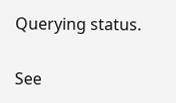Querying status.

See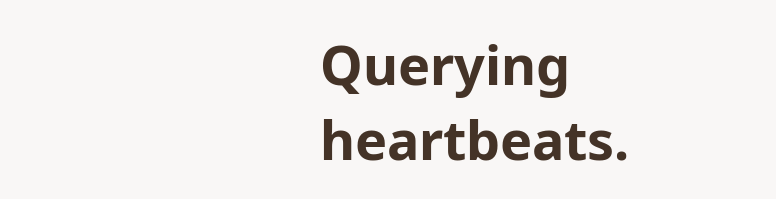Querying heartbeats.